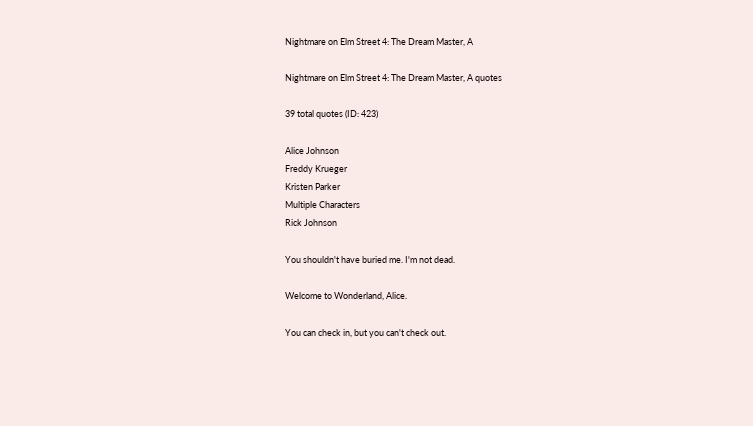Nightmare on Elm Street 4: The Dream Master, A

Nightmare on Elm Street 4: The Dream Master, A quotes

39 total quotes (ID: 423)

Alice Johnson
Freddy Krueger
Kristen Parker
Multiple Characters
Rick Johnson

You shouldn't have buried me. I'm not dead.

Welcome to Wonderland, Alice.

You can check in, but you can't check out.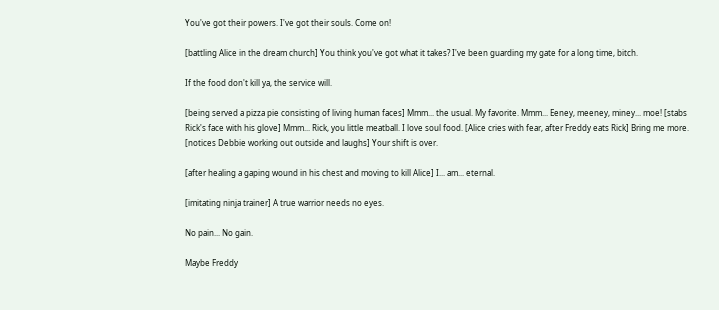You've got their powers. I've got their souls. Come on!

[battling Alice in the dream church] You think you've got what it takes? I've been guarding my gate for a long time, bitch.

If the food don't kill ya, the service will.

[being served a pizza pie consisting of living human faces] Mmm... the usual. My favorite. Mmm... Eeney, meeney, miney... moe! [stabs Rick's face with his glove] Mmm... Rick, you little meatball. I love soul food. [Alice cries with fear, after Freddy eats Rick] Bring me more. [notices Debbie working out outside and laughs] Your shift is over.

[after healing a gaping wound in his chest and moving to kill Alice] I... am... eternal.

[imitating ninja trainer] A true warrior needs no eyes.

No pain... No gain.

Maybe Freddy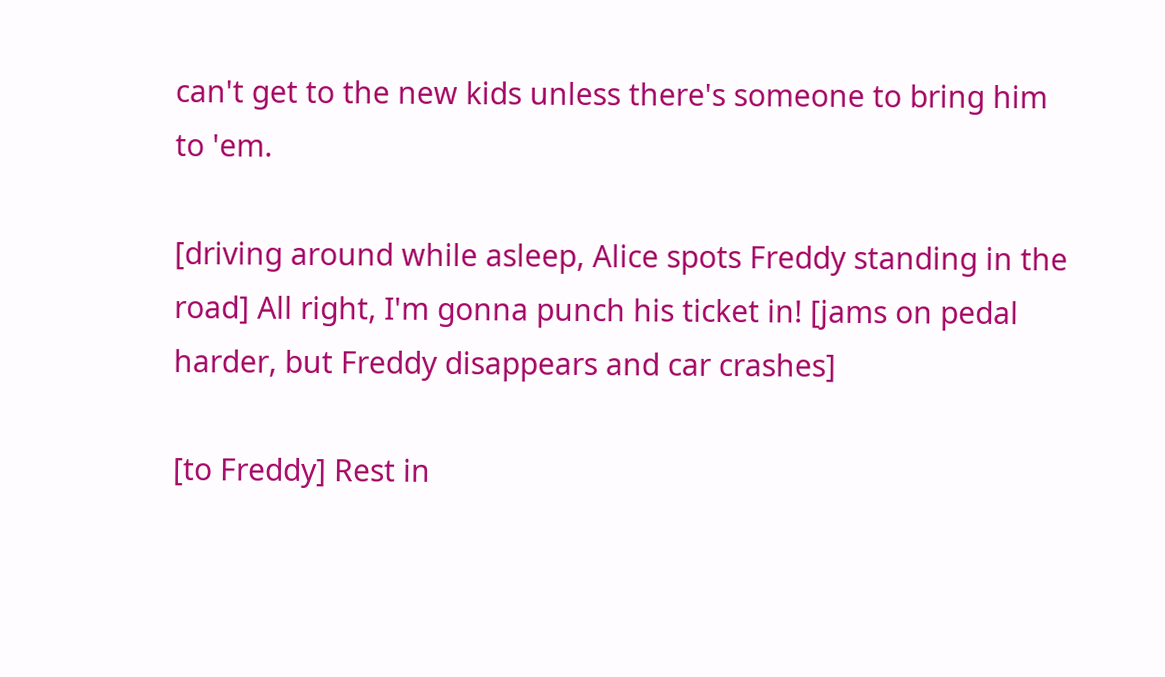can't get to the new kids unless there's someone to bring him to 'em.

[driving around while asleep, Alice spots Freddy standing in the road] All right, I'm gonna punch his ticket in! [jams on pedal harder, but Freddy disappears and car crashes]

[to Freddy] Rest in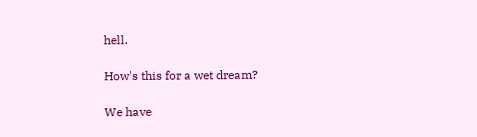hell.

How's this for a wet dream?

We have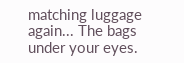matching luggage again... The bags under your eyes.